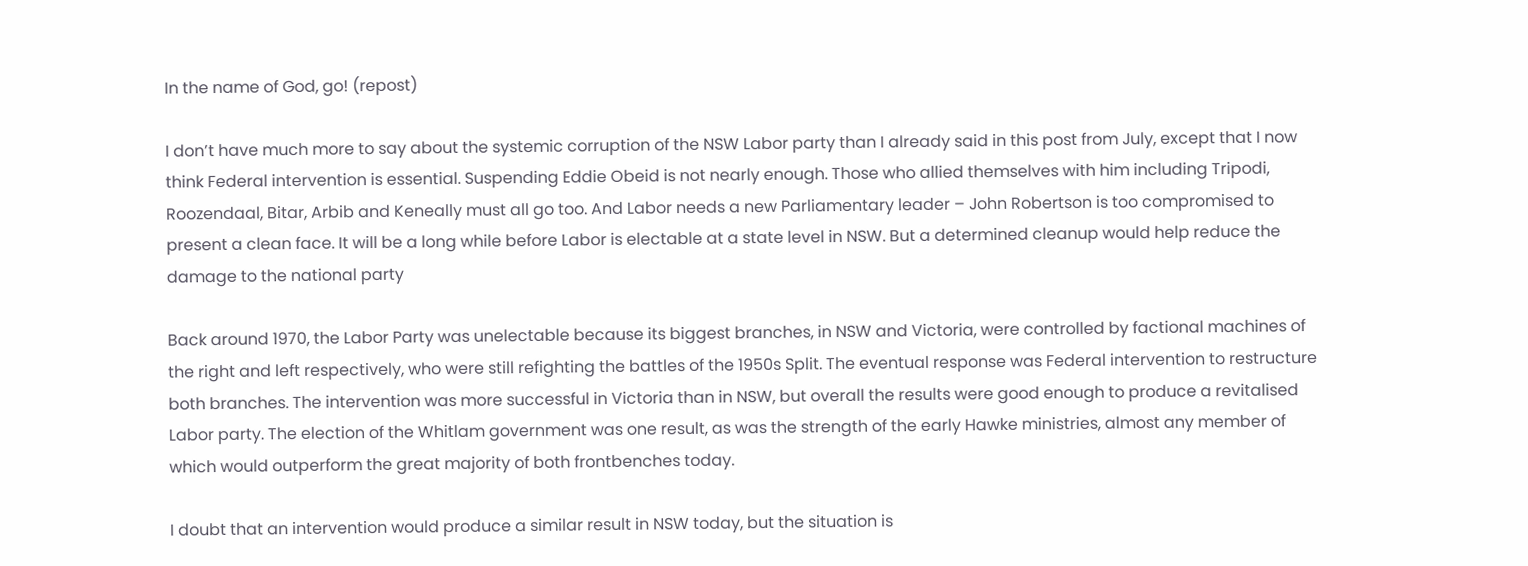In the name of God, go! (repost)

I don’t have much more to say about the systemic corruption of the NSW Labor party than I already said in this post from July, except that I now think Federal intervention is essential. Suspending Eddie Obeid is not nearly enough. Those who allied themselves with him including Tripodi, Roozendaal, Bitar, Arbib and Keneally must all go too. And Labor needs a new Parliamentary leader – John Robertson is too compromised to present a clean face. It will be a long while before Labor is electable at a state level in NSW. But a determined cleanup would help reduce the damage to the national party

Back around 1970, the Labor Party was unelectable because its biggest branches, in NSW and Victoria, were controlled by factional machines of the right and left respectively, who were still refighting the battles of the 1950s Split. The eventual response was Federal intervention to restructure both branches. The intervention was more successful in Victoria than in NSW, but overall the results were good enough to produce a revitalised Labor party. The election of the Whitlam government was one result, as was the strength of the early Hawke ministries, almost any member of which would outperform the great majority of both frontbenches today.

I doubt that an intervention would produce a similar result in NSW today, but the situation is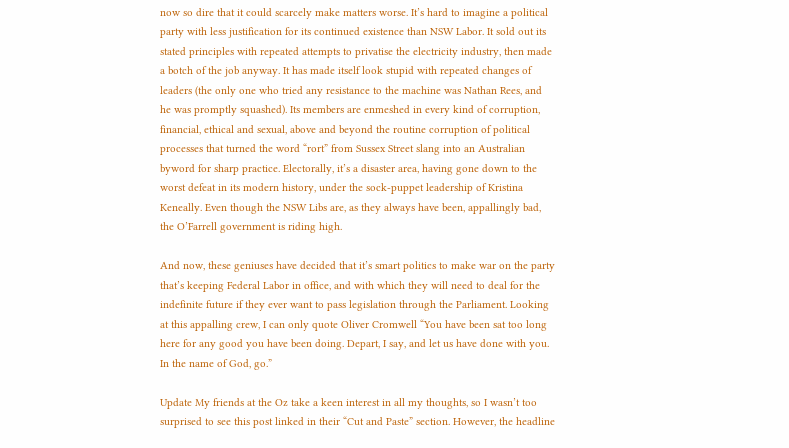now so dire that it could scarcely make matters worse. It’s hard to imagine a political party with less justification for its continued existence than NSW Labor. It sold out its stated principles with repeated attempts to privatise the electricity industry, then made a botch of the job anyway. It has made itself look stupid with repeated changes of leaders (the only one who tried any resistance to the machine was Nathan Rees, and he was promptly squashed). Its members are enmeshed in every kind of corruption, financial, ethical and sexual, above and beyond the routine corruption of political processes that turned the word “rort” from Sussex Street slang into an Australian byword for sharp practice. Electorally, it’s a disaster area, having gone down to the worst defeat in its modern history, under the sock-puppet leadership of Kristina Keneally. Even though the NSW Libs are, as they always have been, appallingly bad, the O’Farrell government is riding high.

And now, these geniuses have decided that it’s smart politics to make war on the party that’s keeping Federal Labor in office, and with which they will need to deal for the indefinite future if they ever want to pass legislation through the Parliament. Looking at this appalling crew, I can only quote Oliver Cromwell “You have been sat too long here for any good you have been doing. Depart, I say, and let us have done with you. In the name of God, go.”

Update My friends at the Oz take a keen interest in all my thoughts, so I wasn’t too surprised to see this post linked in their “Cut and Paste” section. However, the headline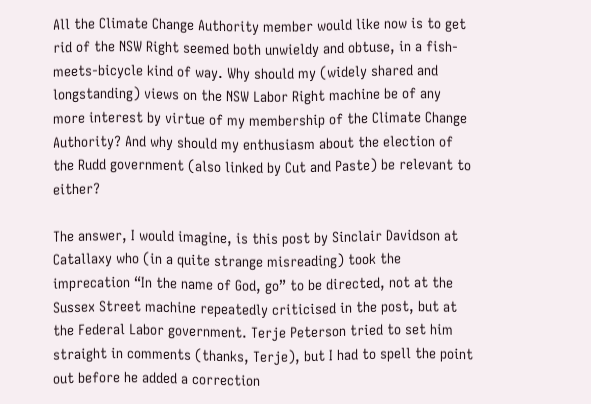All the Climate Change Authority member would like now is to get rid of the NSW Right seemed both unwieldy and obtuse, in a fish-meets-bicycle kind of way. Why should my (widely shared and longstanding) views on the NSW Labor Right machine be of any more interest by virtue of my membership of the Climate Change Authority? And why should my enthusiasm about the election of the Rudd government (also linked by Cut and Paste) be relevant to either?

The answer, I would imagine, is this post by Sinclair Davidson at Catallaxy who (in a quite strange misreading) took the imprecation “In the name of God, go” to be directed, not at the Sussex Street machine repeatedly criticised in the post, but at the Federal Labor government. Terje Peterson tried to set him straight in comments (thanks, Terje), but I had to spell the point out before he added a correction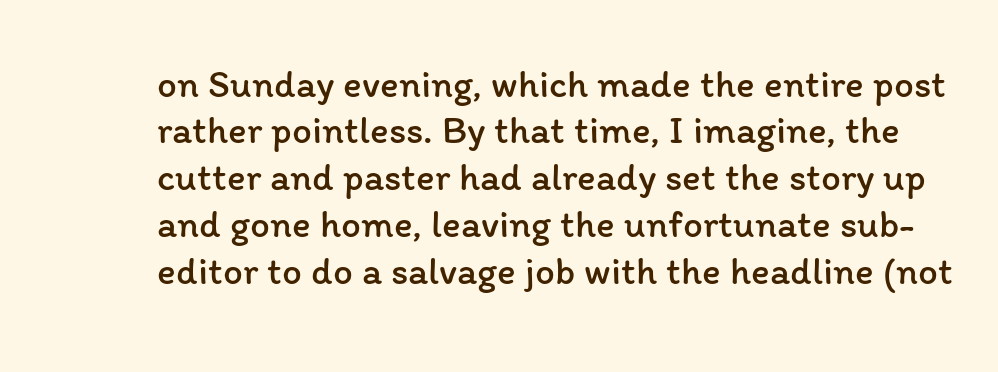on Sunday evening, which made the entire post rather pointless. By that time, I imagine, the cutter and paster had already set the story up and gone home, leaving the unfortunate sub-editor to do a salvage job with the headline (not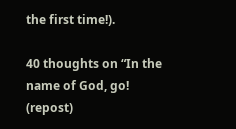the first time!).

40 thoughts on “In the name of God, go! (repost)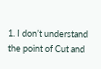1. I don’t understand the point of Cut and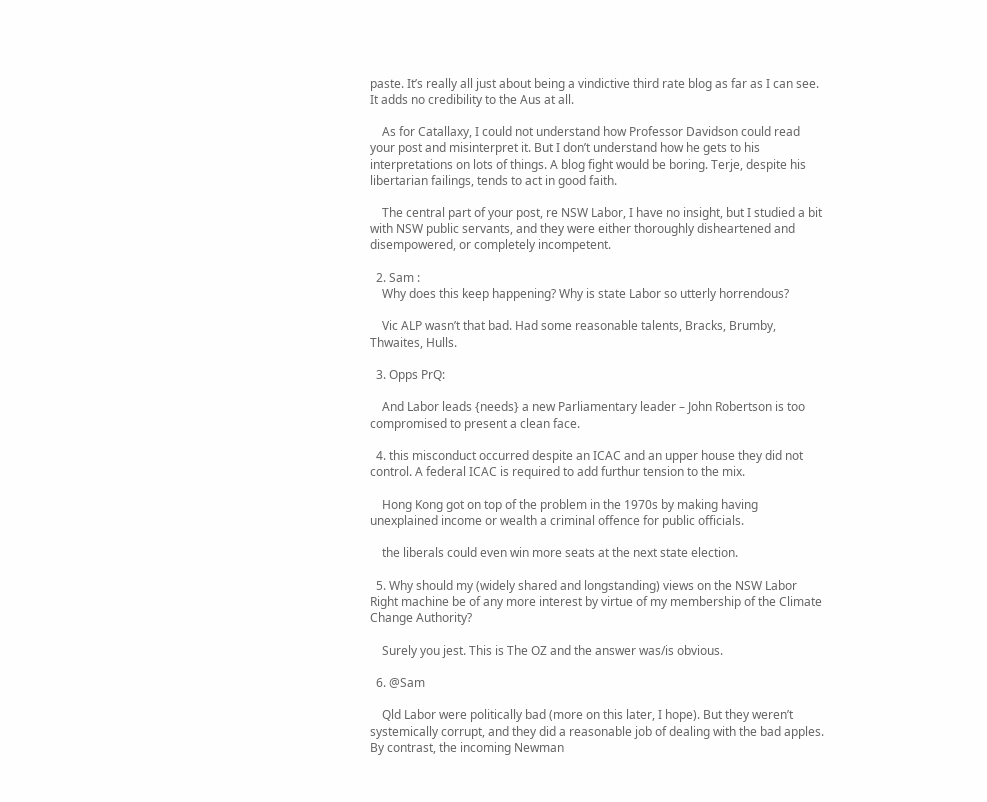paste. It’s really all just about being a vindictive third rate blog as far as I can see. It adds no credibility to the Aus at all.

    As for Catallaxy, I could not understand how Professor Davidson could read your post and misinterpret it. But I don’t understand how he gets to his interpretations on lots of things. A blog fight would be boring. Terje, despite his libertarian failings, tends to act in good faith.

    The central part of your post, re NSW Labor, I have no insight, but I studied a bit with NSW public servants, and they were either thoroughly disheartened and disempowered, or completely incompetent.

  2. Sam :
    Why does this keep happening? Why is state Labor so utterly horrendous?

    Vic ALP wasn’t that bad. Had some reasonable talents, Bracks, Brumby, Thwaites, Hulls.

  3. Opps PrQ:

    And Labor leads {needs} a new Parliamentary leader – John Robertson is too compromised to present a clean face.

  4. this misconduct occurred despite an ICAC and an upper house they did not control. A federal ICAC is required to add furthur tension to the mix.

    Hong Kong got on top of the problem in the 1970s by making having unexplained income or wealth a criminal offence for public officials.

    the liberals could even win more seats at the next state election.

  5. Why should my (widely shared and longstanding) views on the NSW Labor Right machine be of any more interest by virtue of my membership of the Climate Change Authority?

    Surely you jest. This is The OZ and the answer was/is obvious.

  6. @Sam

    Qld Labor were politically bad (more on this later, I hope). But they weren’t systemically corrupt, and they did a reasonable job of dealing with the bad apples. By contrast, the incoming Newman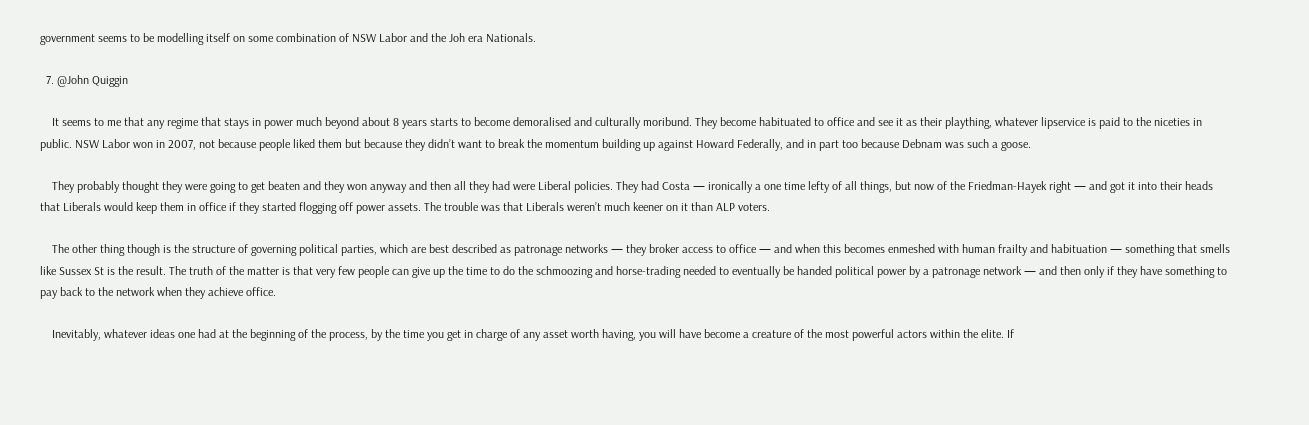government seems to be modelling itself on some combination of NSW Labor and the Joh era Nationals.

  7. @John Quiggin

    It seems to me that any regime that stays in power much beyond about 8 years starts to become demoralised and culturally moribund. They become habituated to office and see it as their plaything, whatever lipservice is paid to the niceties in public. NSW Labor won in 2007, not because people liked them but because they didn’t want to break the momentum building up against Howard Federally, and in part too because Debnam was such a goose.

    They probably thought they were going to get beaten and they won anyway and then all they had were Liberal policies. They had Costa — ironically a one time lefty of all things, but now of the Friedman-Hayek right — and got it into their heads that Liberals would keep them in office if they started flogging off power assets. The trouble was that Liberals weren’t much keener on it than ALP voters.

    The other thing though is the structure of governing political parties, which are best described as patronage networks — they broker access to office — and when this becomes enmeshed with human frailty and habituation — something that smells like Sussex St is the result. The truth of the matter is that very few people can give up the time to do the schmoozing and horse-trading needed to eventually be handed political power by a patronage network — and then only if they have something to pay back to the network when they achieve office.

    Inevitably, whatever ideas one had at the beginning of the process, by the time you get in charge of any asset worth having, you will have become a creature of the most powerful actors within the elite. If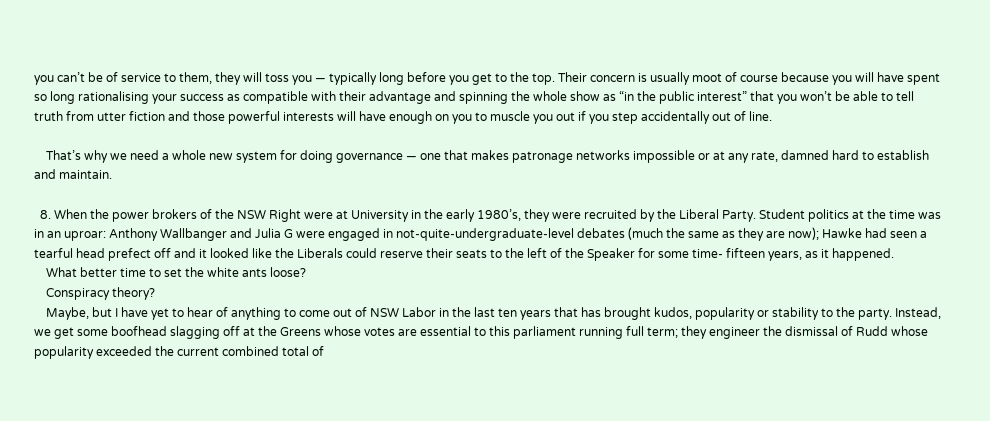you can’t be of service to them, they will toss you — typically long before you get to the top. Their concern is usually moot of course because you will have spent so long rationalising your success as compatible with their advantage and spinning the whole show as “in the public interest” that you won’t be able to tell truth from utter fiction and those powerful interests will have enough on you to muscle you out if you step accidentally out of line.

    That’s why we need a whole new system for doing governance — one that makes patronage networks impossible or at any rate, damned hard to establish and maintain.

  8. When the power brokers of the NSW Right were at University in the early 1980’s, they were recruited by the Liberal Party. Student politics at the time was in an uproar: Anthony Wallbanger and Julia G were engaged in not-quite-undergraduate-level debates (much the same as they are now); Hawke had seen a tearful head prefect off and it looked like the Liberals could reserve their seats to the left of the Speaker for some time- fifteen years, as it happened.
    What better time to set the white ants loose?
    Conspiracy theory?
    Maybe, but I have yet to hear of anything to come out of NSW Labor in the last ten years that has brought kudos, popularity or stability to the party. Instead, we get some boofhead slagging off at the Greens whose votes are essential to this parliament running full term; they engineer the dismissal of Rudd whose popularity exceeded the current combined total of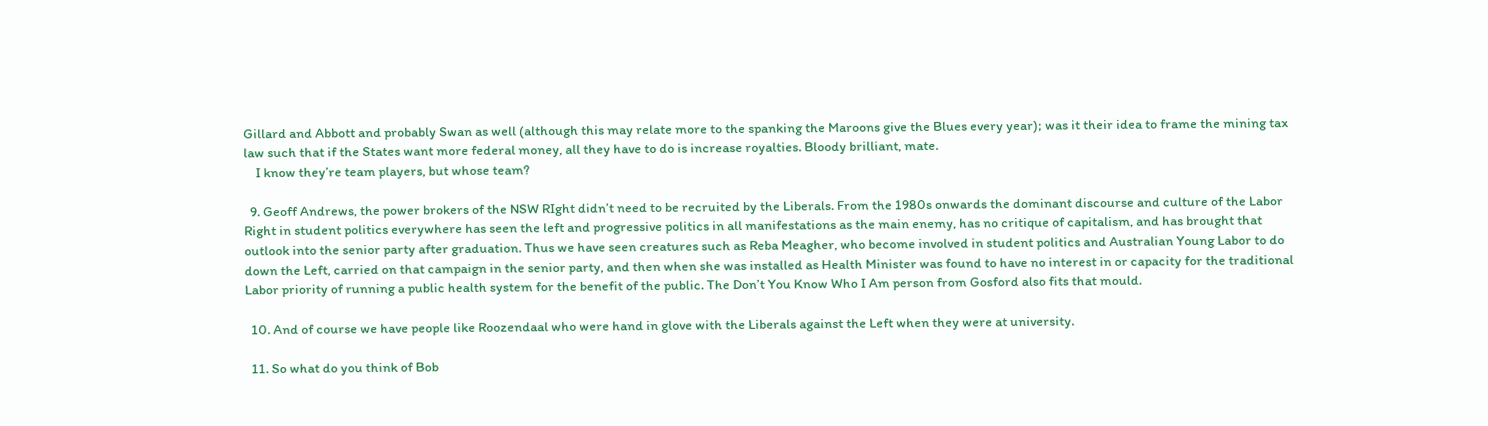Gillard and Abbott and probably Swan as well (although this may relate more to the spanking the Maroons give the Blues every year); was it their idea to frame the mining tax law such that if the States want more federal money, all they have to do is increase royalties. Bloody brilliant, mate.
    I know they’re team players, but whose team?

  9. Geoff Andrews, the power brokers of the NSW RIght didn’t need to be recruited by the Liberals. From the 1980s onwards the dominant discourse and culture of the Labor Right in student politics everywhere has seen the left and progressive politics in all manifestations as the main enemy, has no critique of capitalism, and has brought that outlook into the senior party after graduation. Thus we have seen creatures such as Reba Meagher, who become involved in student politics and Australian Young Labor to do down the Left, carried on that campaign in the senior party, and then when she was installed as Health Minister was found to have no interest in or capacity for the traditional Labor priority of running a public health system for the benefit of the public. The Don’t You Know Who I Am person from Gosford also fits that mould.

  10. And of course we have people like Roozendaal who were hand in glove with the Liberals against the Left when they were at university.

  11. So what do you think of Bob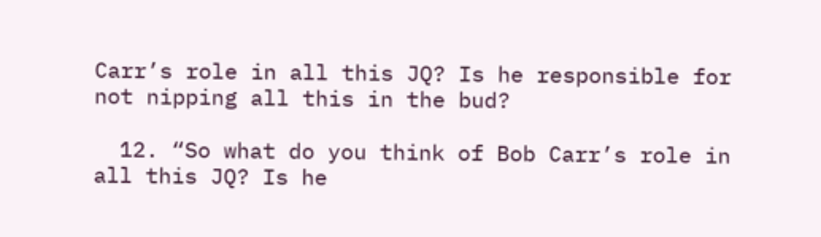Carr’s role in all this JQ? Is he responsible for not nipping all this in the bud?

  12. “So what do you think of Bob Carr’s role in all this JQ? Is he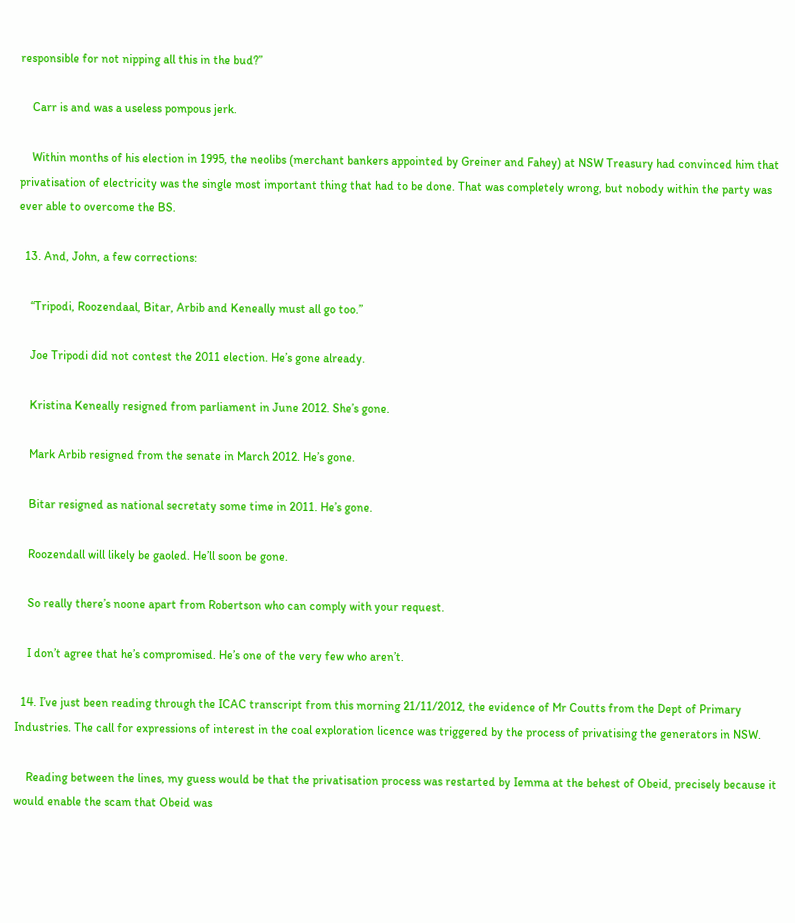responsible for not nipping all this in the bud?”

    Carr is and was a useless pompous jerk.

    Within months of his election in 1995, the neolibs (merchant bankers appointed by Greiner and Fahey) at NSW Treasury had convinced him that privatisation of electricity was the single most important thing that had to be done. That was completely wrong, but nobody within the party was ever able to overcome the BS.

  13. And, John, a few corrections:

    “Tripodi, Roozendaal, Bitar, Arbib and Keneally must all go too.”

    Joe Tripodi did not contest the 2011 election. He’s gone already.

    Kristina Keneally resigned from parliament in June 2012. She’s gone.

    Mark Arbib resigned from the senate in March 2012. He’s gone.

    Bitar resigned as national secretaty some time in 2011. He’s gone.

    Roozendall will likely be gaoled. He’ll soon be gone.

    So really there’s noone apart from Robertson who can comply with your request.

    I don’t agree that he’s compromised. He’s one of the very few who aren’t.

  14. I’ve just been reading through the ICAC transcript from this morning 21/11/2012, the evidence of Mr Coutts from the Dept of Primary Industries. The call for expressions of interest in the coal exploration licence was triggered by the process of privatising the generators in NSW.

    Reading between the lines, my guess would be that the privatisation process was restarted by Iemma at the behest of Obeid, precisely because it would enable the scam that Obeid was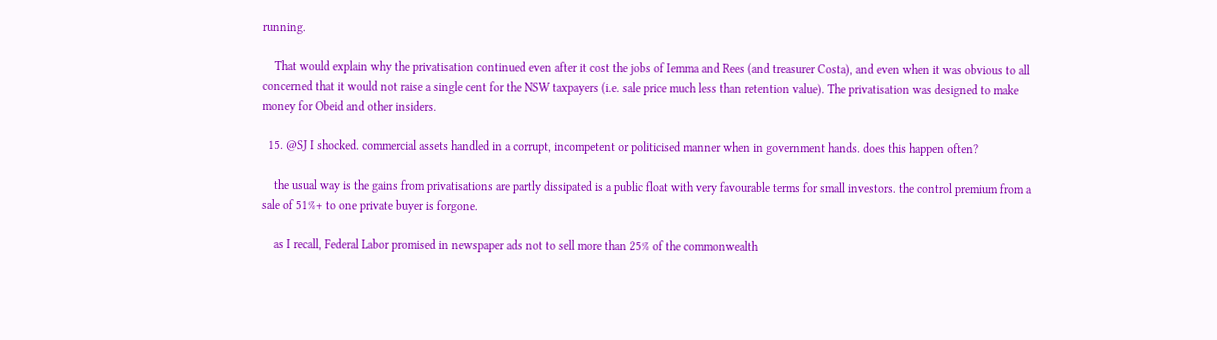running.

    That would explain why the privatisation continued even after it cost the jobs of Iemma and Rees (and treasurer Costa), and even when it was obvious to all concerned that it would not raise a single cent for the NSW taxpayers (i.e. sale price much less than retention value). The privatisation was designed to make money for Obeid and other insiders.

  15. @SJ I shocked. commercial assets handled in a corrupt, incompetent or politicised manner when in government hands. does this happen often?

    the usual way is the gains from privatisations are partly dissipated is a public float with very favourable terms for small investors. the control premium from a sale of 51%+ to one private buyer is forgone.

    as I recall, Federal Labor promised in newspaper ads not to sell more than 25% of the commonwealth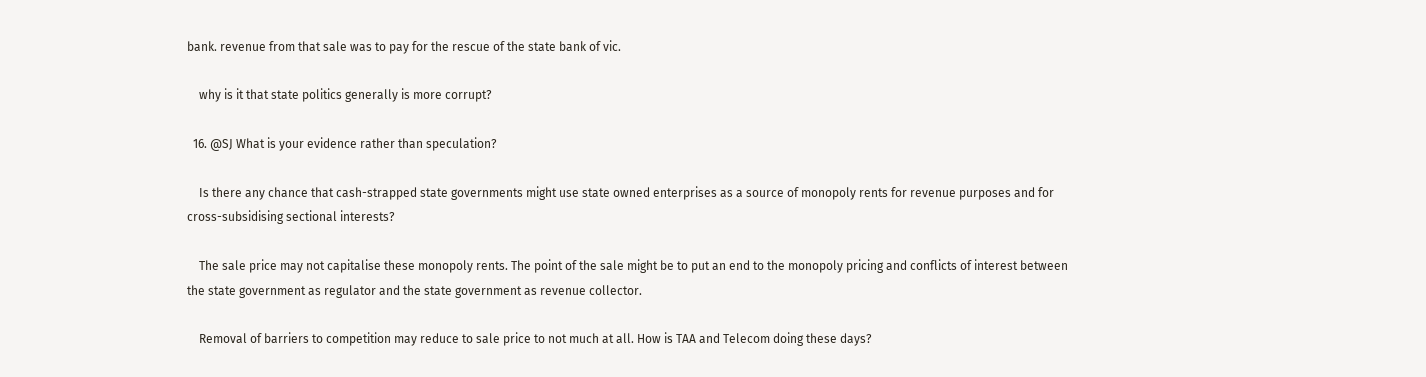bank. revenue from that sale was to pay for the rescue of the state bank of vic.

    why is it that state politics generally is more corrupt?

  16. @SJ What is your evidence rather than speculation?

    Is there any chance that cash-strapped state governments might use state owned enterprises as a source of monopoly rents for revenue purposes and for cross-subsidising sectional interests?

    The sale price may not capitalise these monopoly rents. The point of the sale might be to put an end to the monopoly pricing and conflicts of interest between the state government as regulator and the state government as revenue collector.

    Removal of barriers to competition may reduce to sale price to not much at all. How is TAA and Telecom doing these days?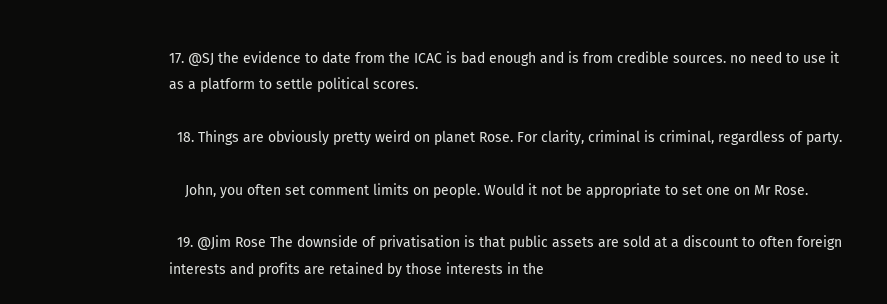17. @SJ the evidence to date from the ICAC is bad enough and is from credible sources. no need to use it as a platform to settle political scores.

  18. Things are obviously pretty weird on planet Rose. For clarity, criminal is criminal, regardless of party.

    John, you often set comment limits on people. Would it not be appropriate to set one on Mr Rose.

  19. @Jim Rose The downside of privatisation is that public assets are sold at a discount to often foreign interests and profits are retained by those interests in the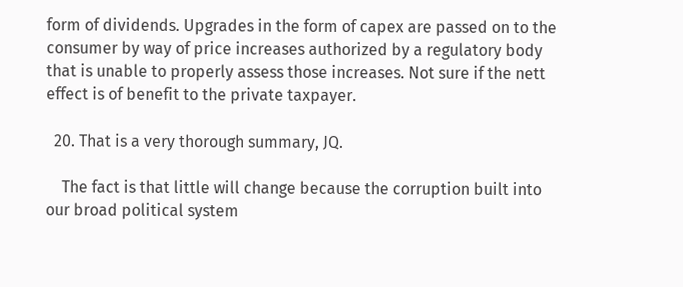form of dividends. Upgrades in the form of capex are passed on to the consumer by way of price increases authorized by a regulatory body that is unable to properly assess those increases. Not sure if the nett effect is of benefit to the private taxpayer.

  20. That is a very thorough summary, JQ.

    The fact is that little will change because the corruption built into our broad political system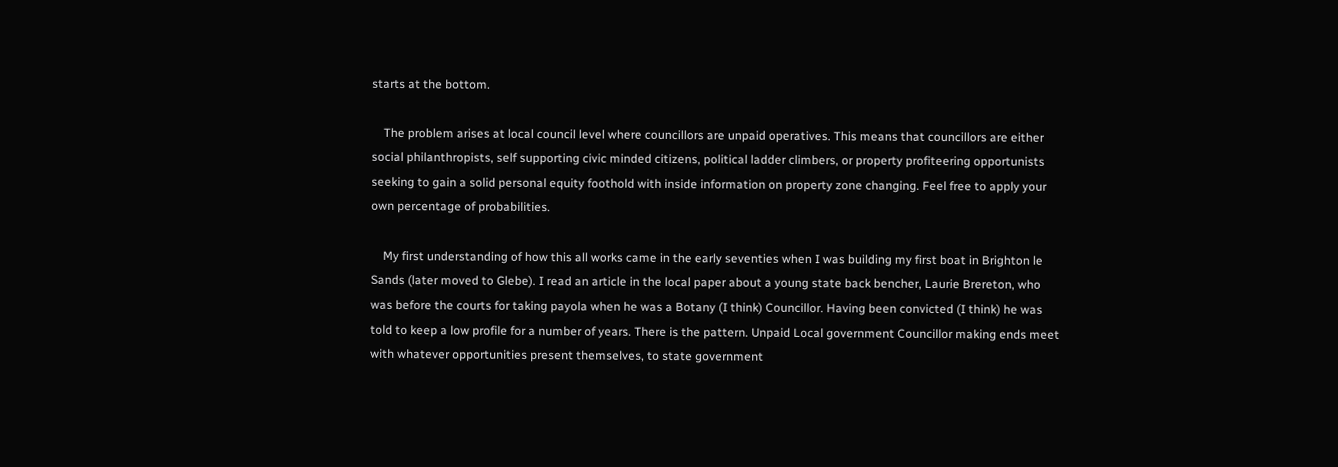starts at the bottom.

    The problem arises at local council level where councillors are unpaid operatives. This means that councillors are either social philanthropists, self supporting civic minded citizens, political ladder climbers, or property profiteering opportunists seeking to gain a solid personal equity foothold with inside information on property zone changing. Feel free to apply your own percentage of probabilities.

    My first understanding of how this all works came in the early seventies when I was building my first boat in Brighton le Sands (later moved to Glebe). I read an article in the local paper about a young state back bencher, Laurie Brereton, who was before the courts for taking payola when he was a Botany (I think) Councillor. Having been convicted (I think) he was told to keep a low profile for a number of years. There is the pattern. Unpaid Local government Councillor making ends meet with whatever opportunities present themselves, to state government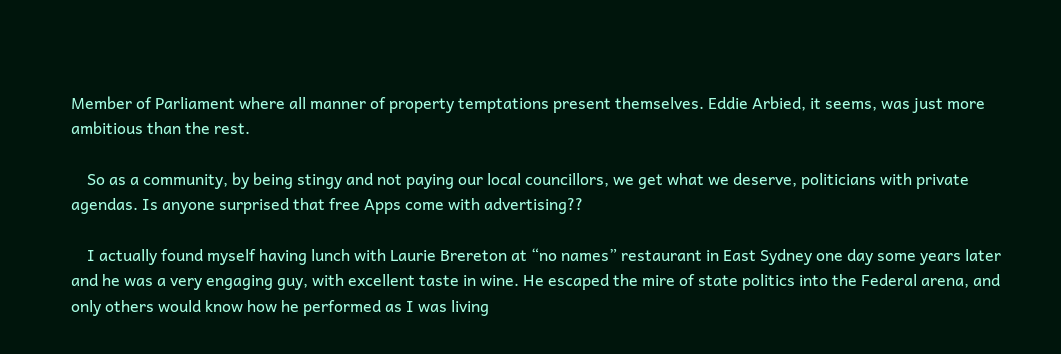Member of Parliament where all manner of property temptations present themselves. Eddie Arbied, it seems, was just more ambitious than the rest.

    So as a community, by being stingy and not paying our local councillors, we get what we deserve, politicians with private agendas. Is anyone surprised that free Apps come with advertising??

    I actually found myself having lunch with Laurie Brereton at “no names” restaurant in East Sydney one day some years later and he was a very engaging guy, with excellent taste in wine. He escaped the mire of state politics into the Federal arena, and only others would know how he performed as I was living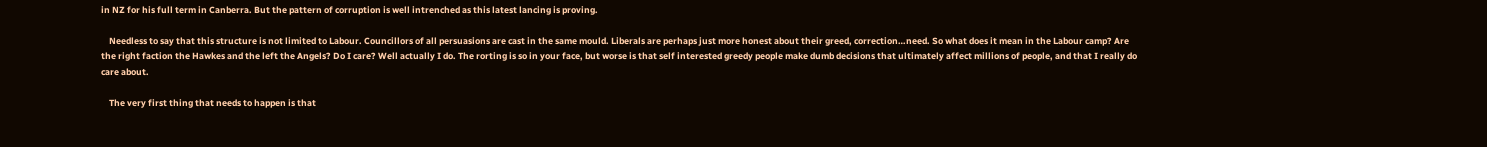in NZ for his full term in Canberra. But the pattern of corruption is well intrenched as this latest lancing is proving.

    Needless to say that this structure is not limited to Labour. Councillors of all persuasions are cast in the same mould. Liberals are perhaps just more honest about their greed, correction…need. So what does it mean in the Labour camp? Are the right faction the Hawkes and the left the Angels? Do I care? Well actually I do. The rorting is so in your face, but worse is that self interested greedy people make dumb decisions that ultimately affect millions of people, and that I really do care about.

    The very first thing that needs to happen is that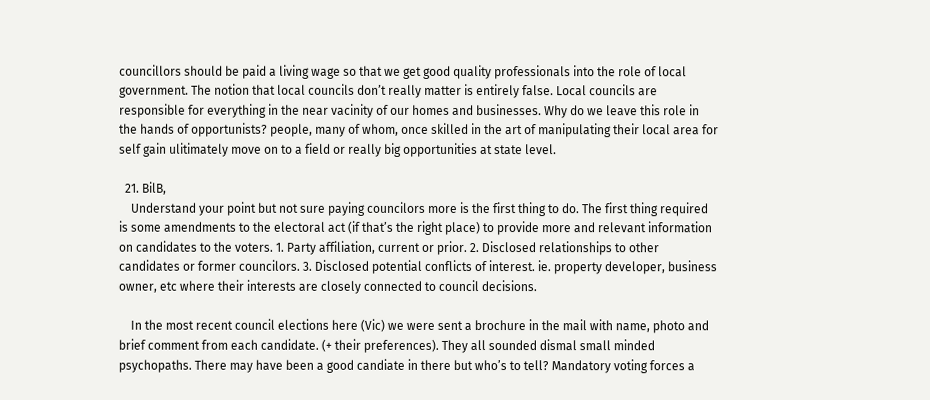councillors should be paid a living wage so that we get good quality professionals into the role of local government. The notion that local councils don’t really matter is entirely false. Local councils are responsible for everything in the near vacinity of our homes and businesses. Why do we leave this role in the hands of opportunists? people, many of whom, once skilled in the art of manipulating their local area for self gain ulitimately move on to a field or really big opportunities at state level.

  21. BilB,
    Understand your point but not sure paying councilors more is the first thing to do. The first thing required is some amendments to the electoral act (if that’s the right place) to provide more and relevant information on candidates to the voters. 1. Party affiliation, current or prior. 2. Disclosed relationships to other candidates or former councilors. 3. Disclosed potential conflicts of interest. ie. property developer, business owner, etc where their interests are closely connected to council decisions.

    In the most recent council elections here (Vic) we were sent a brochure in the mail with name, photo and brief comment from each candidate. (+ their preferences). They all sounded dismal small minded psychopaths. There may have been a good candiate in there but who’s to tell? Mandatory voting forces a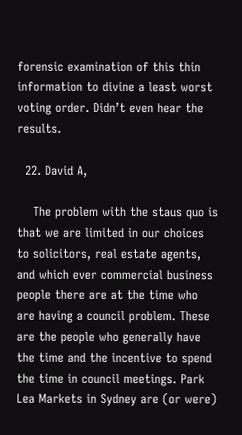forensic examination of this thin information to divine a least worst voting order. Didn’t even hear the results.

  22. David A,

    The problem with the staus quo is that we are limited in our choices to solicitors, real estate agents, and which ever commercial business people there are at the time who are having a council problem. These are the people who generally have the time and the incentive to spend the time in council meetings. Park Lea Markets in Sydney are (or were)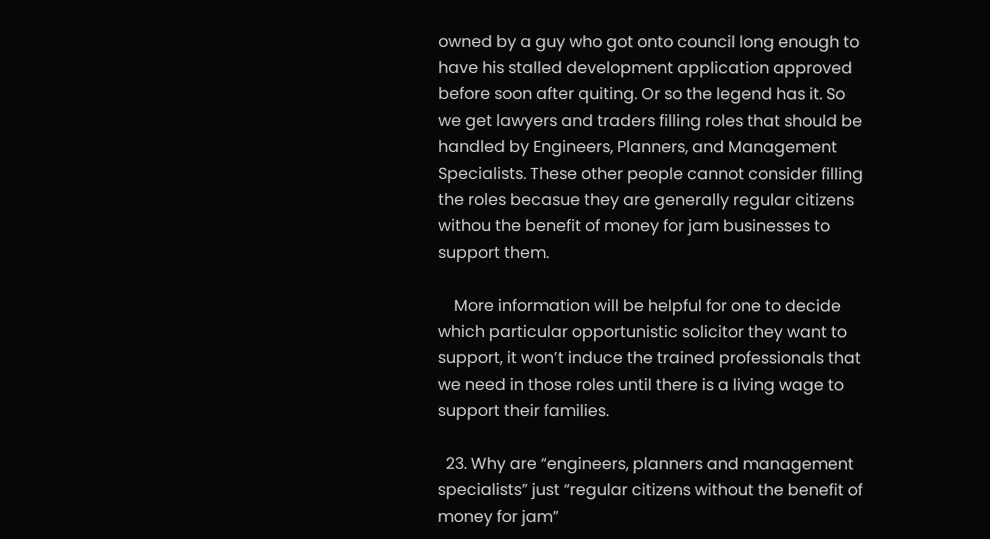owned by a guy who got onto council long enough to have his stalled development application approved before soon after quiting. Or so the legend has it. So we get lawyers and traders filling roles that should be handled by Engineers, Planners, and Management Specialists. These other people cannot consider filling the roles becasue they are generally regular citizens withou the benefit of money for jam businesses to support them.

    More information will be helpful for one to decide which particular opportunistic solicitor they want to support, it won’t induce the trained professionals that we need in those roles until there is a living wage to support their families.

  23. Why are “engineers, planners and management specialists” just “regular citizens without the benefit of money for jam”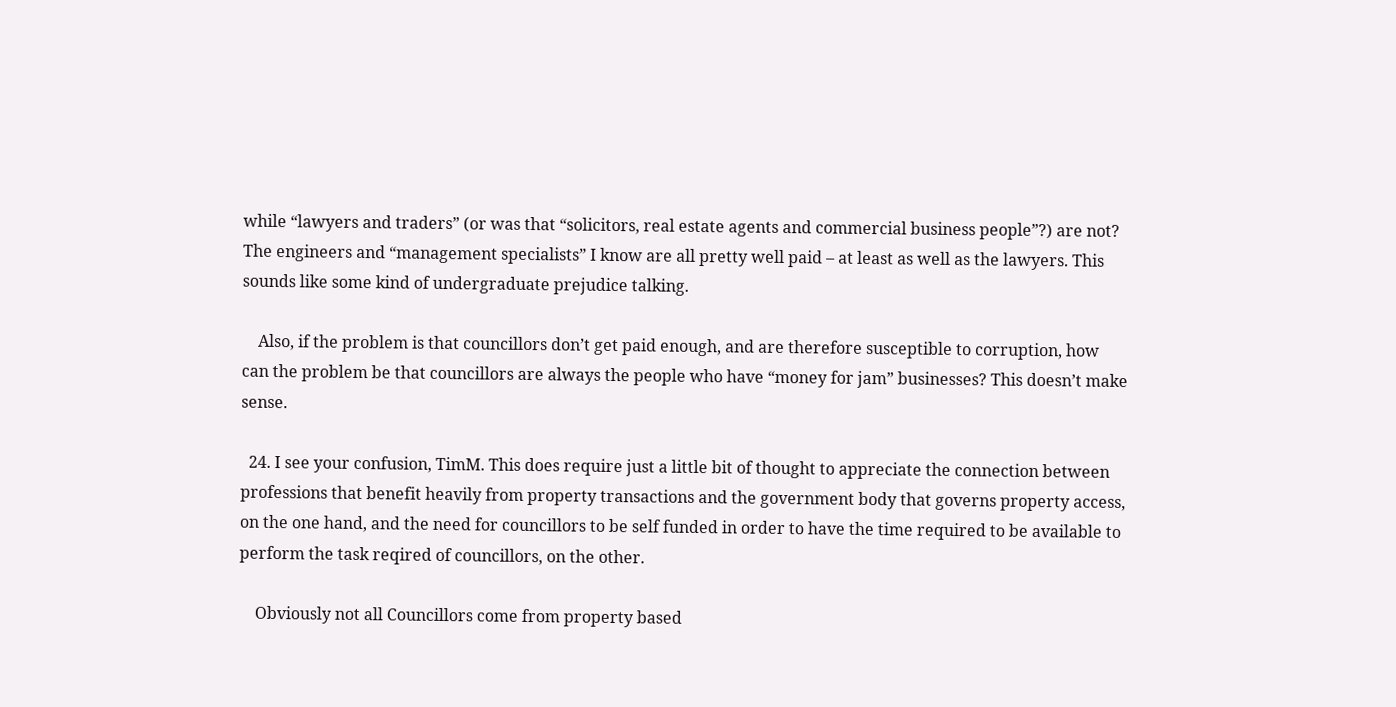while “lawyers and traders” (or was that “solicitors, real estate agents and commercial business people”?) are not? The engineers and “management specialists” I know are all pretty well paid – at least as well as the lawyers. This sounds like some kind of undergraduate prejudice talking.

    Also, if the problem is that councillors don’t get paid enough, and are therefore susceptible to corruption, how can the problem be that councillors are always the people who have “money for jam” businesses? This doesn’t make sense.

  24. I see your confusion, TimM. This does require just a little bit of thought to appreciate the connection between professions that benefit heavily from property transactions and the government body that governs property access, on the one hand, and the need for councillors to be self funded in order to have the time required to be available to perform the task reqired of councillors, on the other.

    Obviously not all Councillors come from property based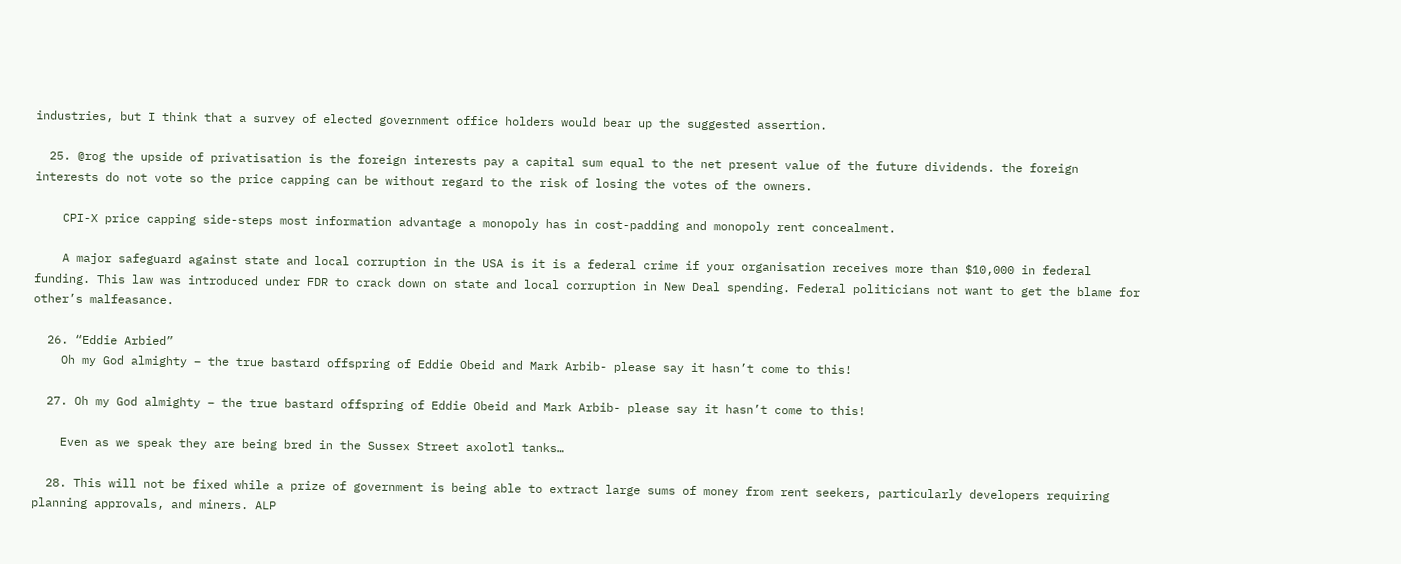industries, but I think that a survey of elected government office holders would bear up the suggested assertion.

  25. @rog the upside of privatisation is the foreign interests pay a capital sum equal to the net present value of the future dividends. the foreign interests do not vote so the price capping can be without regard to the risk of losing the votes of the owners.

    CPI-X price capping side-steps most information advantage a monopoly has in cost-padding and monopoly rent concealment.

    A major safeguard against state and local corruption in the USA is it is a federal crime if your organisation receives more than $10,000 in federal funding. This law was introduced under FDR to crack down on state and local corruption in New Deal spending. Federal politicians not want to get the blame for other’s malfeasance.

  26. “Eddie Arbied”
    Oh my God almighty – the true bastard offspring of Eddie Obeid and Mark Arbib- please say it hasn’t come to this!

  27. Oh my God almighty – the true bastard offspring of Eddie Obeid and Mark Arbib- please say it hasn’t come to this!

    Even as we speak they are being bred in the Sussex Street axolotl tanks…

  28. This will not be fixed while a prize of government is being able to extract large sums of money from rent seekers, particularly developers requiring planning approvals, and miners. ALP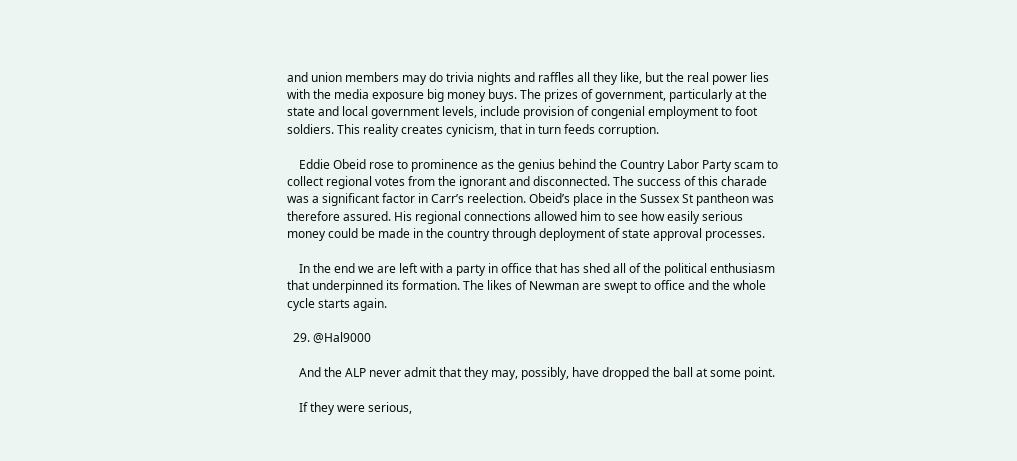and union members may do trivia nights and raffles all they like, but the real power lies with the media exposure big money buys. The prizes of government, particularly at the state and local government levels, include provision of congenial employment to foot soldiers. This reality creates cynicism, that in turn feeds corruption.

    Eddie Obeid rose to prominence as the genius behind the Country Labor Party scam to collect regional votes from the ignorant and disconnected. The success of this charade was a significant factor in Carr’s reelection. Obeid’s place in the Sussex St pantheon was therefore assured. His regional connections allowed him to see how easily serious money could be made in the country through deployment of state approval processes.

    In the end we are left with a party in office that has shed all of the political enthusiasm that underpinned its formation. The likes of Newman are swept to office and the whole cycle starts again.

  29. @Hal9000

    And the ALP never admit that they may, possibly, have dropped the ball at some point.

    If they were serious,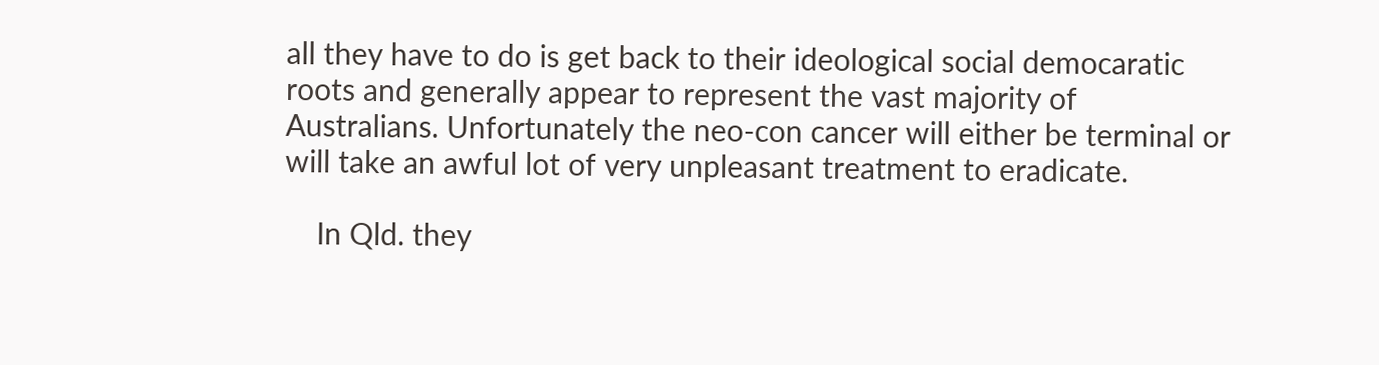all they have to do is get back to their ideological social democaratic roots and generally appear to represent the vast majority of Australians. Unfortunately the neo-con cancer will either be terminal or will take an awful lot of very unpleasant treatment to eradicate.

    In Qld. they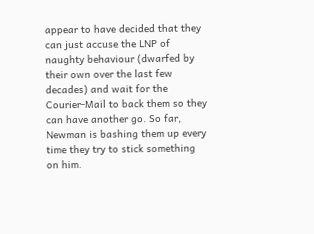appear to have decided that they can just accuse the LNP of naughty behaviour (dwarfed by their own over the last few decades) and wait for the Courier-Mail to back them so they can have another go. So far, Newman is bashing them up every time they try to stick something on him.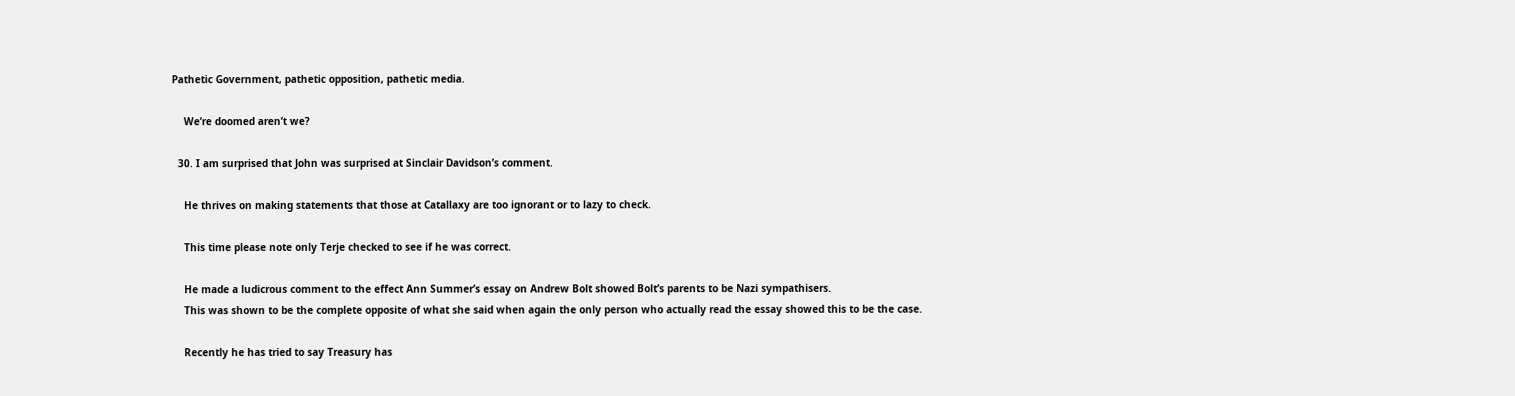Pathetic Government, pathetic opposition, pathetic media.

    We’re doomed aren’t we?

  30. I am surprised that John was surprised at Sinclair Davidson’s comment.

    He thrives on making statements that those at Catallaxy are too ignorant or to lazy to check.

    This time please note only Terje checked to see if he was correct.

    He made a ludicrous comment to the effect Ann Summer’s essay on Andrew Bolt showed Bolt’s parents to be Nazi sympathisers.
    This was shown to be the complete opposite of what she said when again the only person who actually read the essay showed this to be the case.

    Recently he has tried to say Treasury has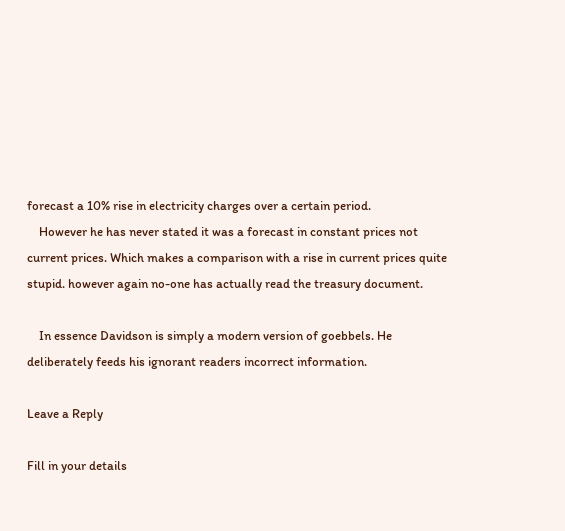forecast a 10% rise in electricity charges over a certain period.
    However he has never stated it was a forecast in constant prices not current prices. Which makes a comparison with a rise in current prices quite stupid. however again no-one has actually read the treasury document.

    In essence Davidson is simply a modern version of goebbels. He deliberately feeds his ignorant readers incorrect information.

Leave a Reply

Fill in your details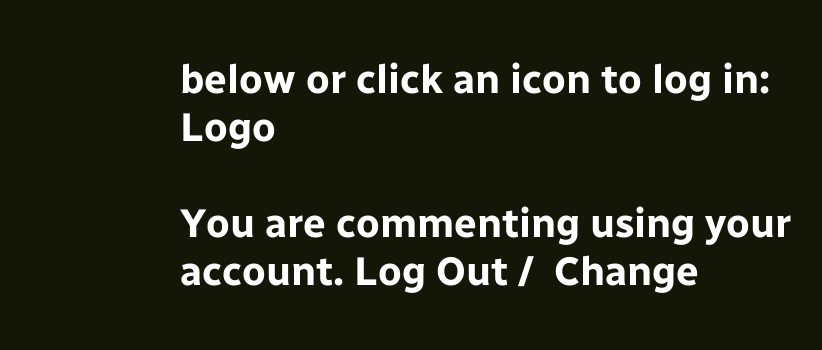below or click an icon to log in: Logo

You are commenting using your account. Log Out /  Change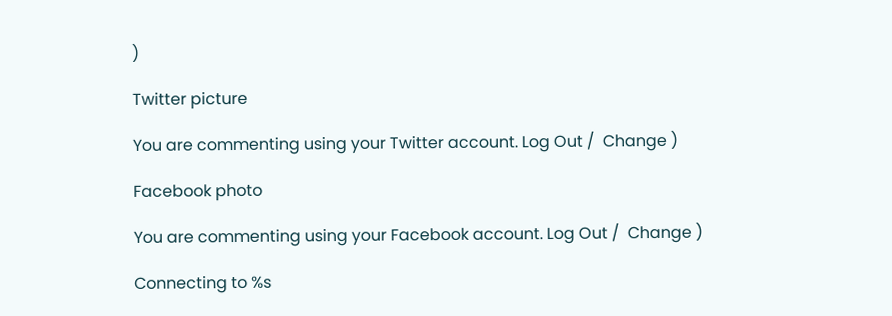)

Twitter picture

You are commenting using your Twitter account. Log Out /  Change )

Facebook photo

You are commenting using your Facebook account. Log Out /  Change )

Connecting to %s